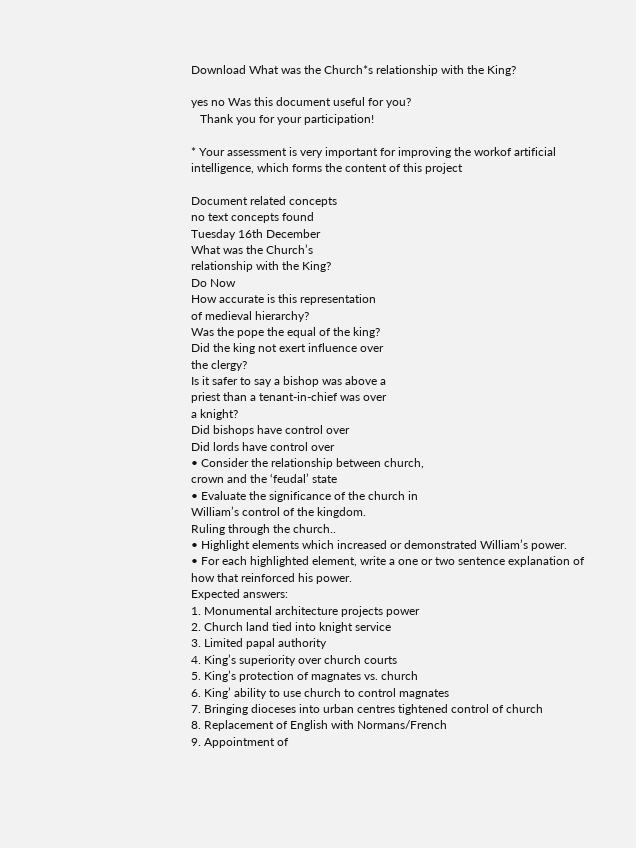Download What was the Church*s relationship with the King?

yes no Was this document useful for you?
   Thank you for your participation!

* Your assessment is very important for improving the workof artificial intelligence, which forms the content of this project

Document related concepts
no text concepts found
Tuesday 16th December
What was the Church’s
relationship with the King?
Do Now
How accurate is this representation
of medieval hierarchy?
Was the pope the equal of the king?
Did the king not exert influence over
the clergy?
Is it safer to say a bishop was above a
priest than a tenant-in-chief was over
a knight?
Did bishops have control over
Did lords have control over
• Consider the relationship between church,
crown and the ‘feudal’ state
• Evaluate the significance of the church in
William’s control of the kingdom.
Ruling through the church..
• Highlight elements which increased or demonstrated William’s power.
• For each highlighted element, write a one or two sentence explanation of
how that reinforced his power.
Expected answers:
1. Monumental architecture projects power
2. Church land tied into knight service
3. Limited papal authority
4. King’s superiority over church courts
5. King’s protection of magnates vs. church
6. King’ ability to use church to control magnates
7. Bringing dioceses into urban centres tightened control of church
8. Replacement of English with Normans/French
9. Appointment of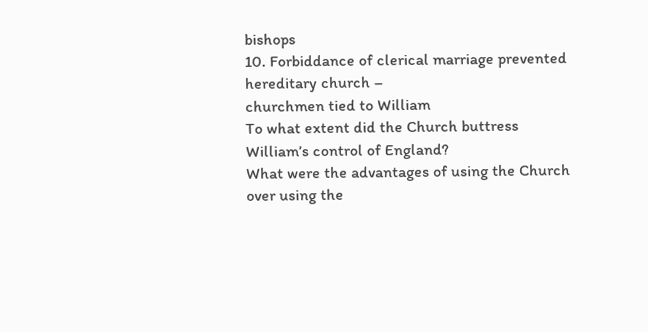bishops
10. Forbiddance of clerical marriage prevented hereditary church –
churchmen tied to William
To what extent did the Church buttress
William’s control of England?
What were the advantages of using the Church
over using the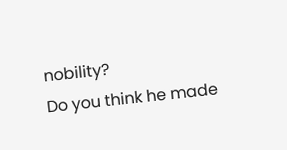nobility?
Do you think he made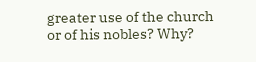greater use of the church
or of his nobles? Why?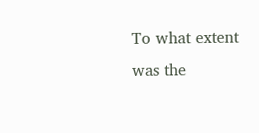To what extent was the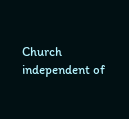Church independent of